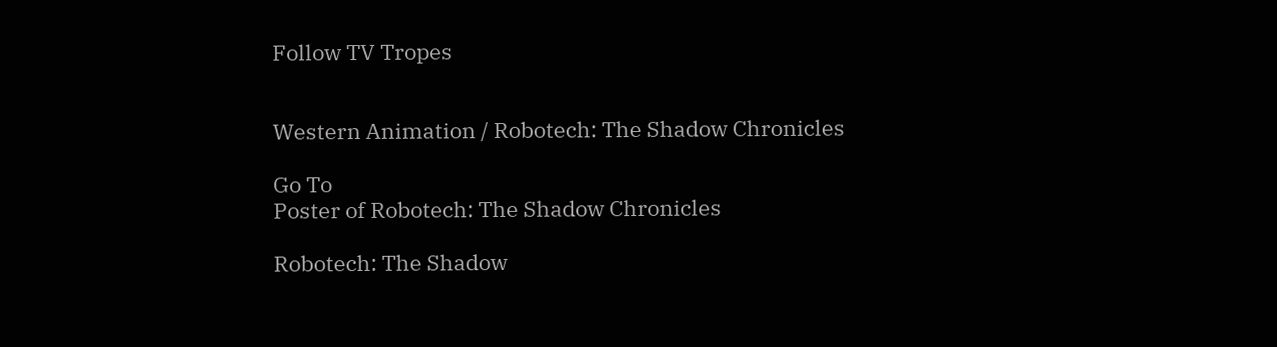Follow TV Tropes


Western Animation / Robotech: The Shadow Chronicles

Go To
Poster of Robotech: The Shadow Chronicles

Robotech: The Shadow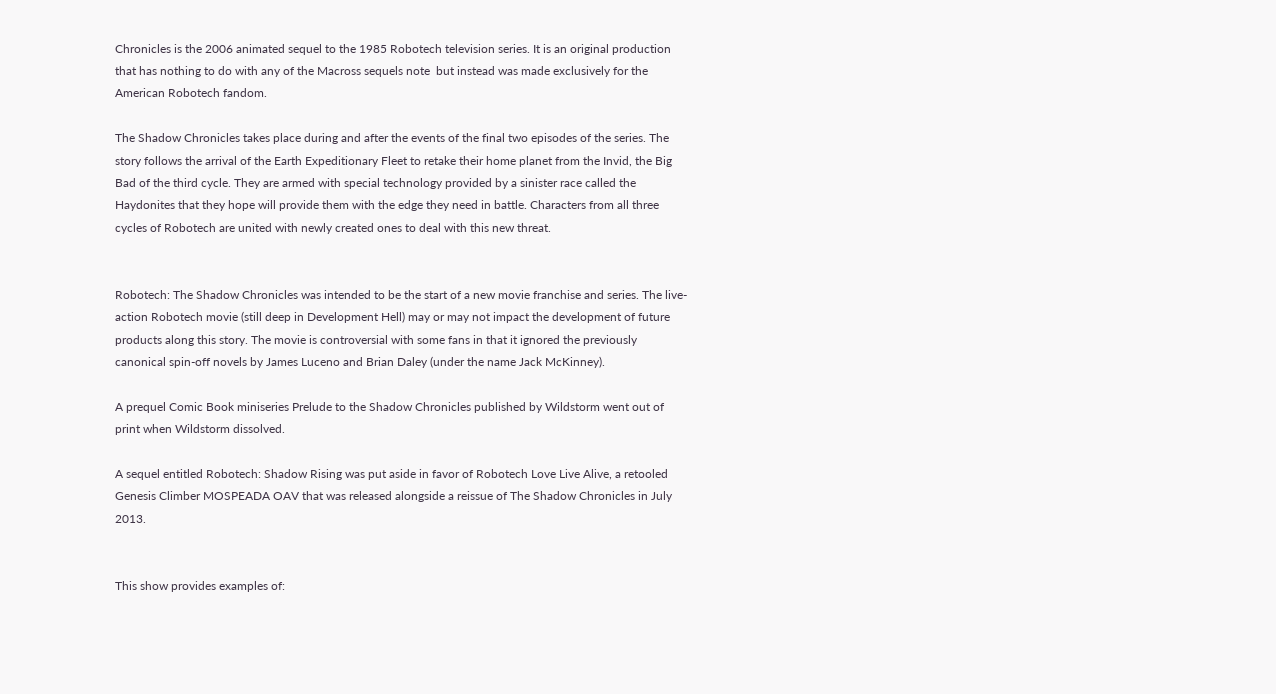Chronicles is the 2006 animated sequel to the 1985 Robotech television series. It is an original production that has nothing to do with any of the Macross sequels note  but instead was made exclusively for the American Robotech fandom.

The Shadow Chronicles takes place during and after the events of the final two episodes of the series. The story follows the arrival of the Earth Expeditionary Fleet to retake their home planet from the Invid, the Big Bad of the third cycle. They are armed with special technology provided by a sinister race called the Haydonites that they hope will provide them with the edge they need in battle. Characters from all three cycles of Robotech are united with newly created ones to deal with this new threat.


Robotech: The Shadow Chronicles was intended to be the start of a new movie franchise and series. The live-action Robotech movie (still deep in Development Hell) may or may not impact the development of future products along this story. The movie is controversial with some fans in that it ignored the previously canonical spin-off novels by James Luceno and Brian Daley (under the name Jack McKinney).

A prequel Comic Book miniseries Prelude to the Shadow Chronicles published by Wildstorm went out of print when Wildstorm dissolved.

A sequel entitled Robotech: Shadow Rising was put aside in favor of Robotech Love Live Alive, a retooled Genesis Climber MOSPEADA OAV that was released alongside a reissue of The Shadow Chronicles in July 2013.


This show provides examples of: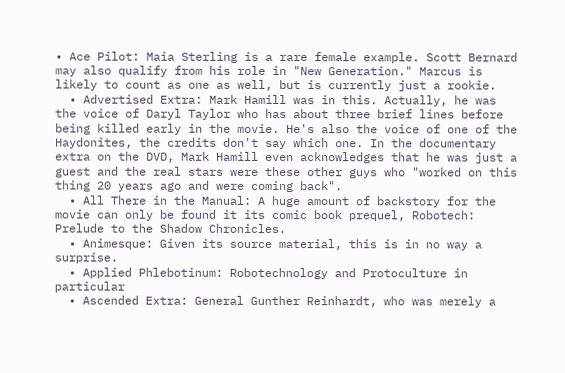• Ace Pilot: Maia Sterling is a rare female example. Scott Bernard may also qualify from his role in "New Generation." Marcus is likely to count as one as well, but is currently just a rookie.
  • Advertised Extra: Mark Hamill was in this. Actually, he was the voice of Daryl Taylor who has about three brief lines before being killed early in the movie. He's also the voice of one of the Haydonites, the credits don't say which one. In the documentary extra on the DVD, Mark Hamill even acknowledges that he was just a guest and the real stars were these other guys who "worked on this thing 20 years ago and were coming back".
  • All There in the Manual: A huge amount of backstory for the movie can only be found it its comic book prequel, Robotech: Prelude to the Shadow Chronicles.
  • Animesque: Given its source material, this is in no way a surprise.
  • Applied Phlebotinum: Robotechnology and Protoculture in particular
  • Ascended Extra: General Gunther Reinhardt, who was merely a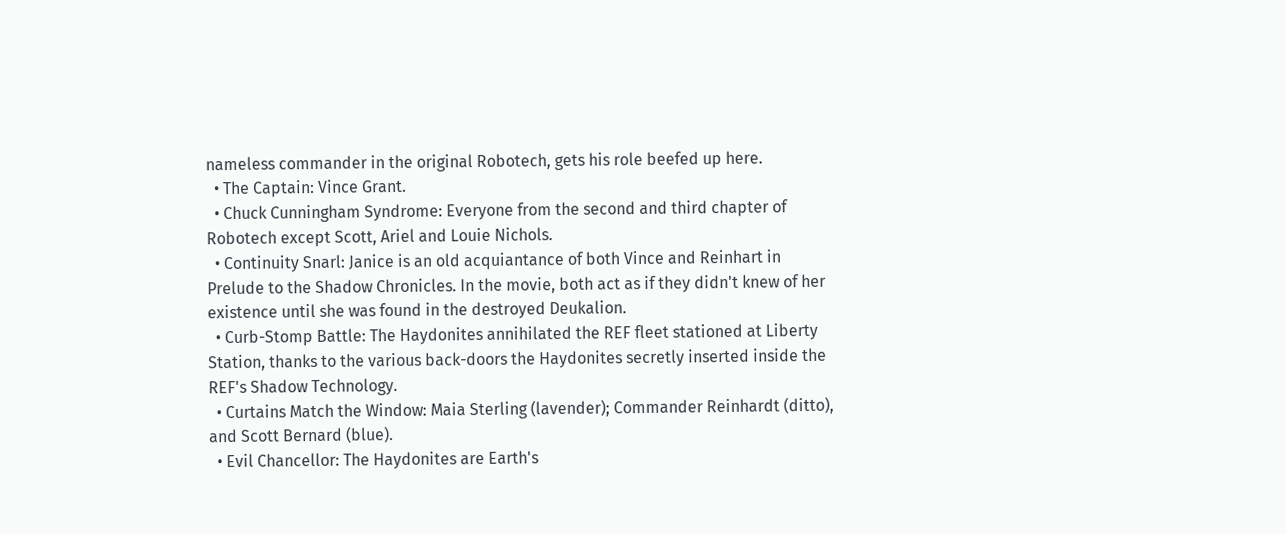nameless commander in the original Robotech, gets his role beefed up here.
  • The Captain: Vince Grant.
  • Chuck Cunningham Syndrome: Everyone from the second and third chapter of Robotech except Scott, Ariel and Louie Nichols.
  • Continuity Snarl: Janice is an old acquiantance of both Vince and Reinhart in Prelude to the Shadow Chronicles. In the movie, both act as if they didn't knew of her existence until she was found in the destroyed Deukalion.
  • Curb-Stomp Battle: The Haydonites annihilated the REF fleet stationed at Liberty Station, thanks to the various back-doors the Haydonites secretly inserted inside the REF's Shadow Technology.
  • Curtains Match the Window: Maia Sterling (lavender); Commander Reinhardt (ditto), and Scott Bernard (blue).
  • Evil Chancellor: The Haydonites are Earth's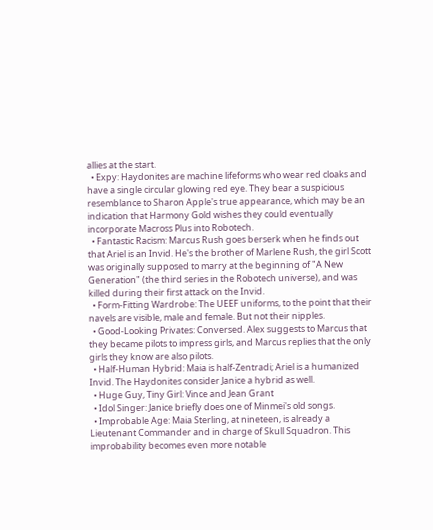allies at the start.
  • Expy: Haydonites are machine lifeforms who wear red cloaks and have a single circular glowing red eye. They bear a suspicious resemblance to Sharon Apple's true appearance, which may be an indication that Harmony Gold wishes they could eventually incorporate Macross Plus into Robotech.
  • Fantastic Racism: Marcus Rush goes berserk when he finds out that Ariel is an Invid. He's the brother of Marlene Rush, the girl Scott was originally supposed to marry at the beginning of "A New Generation" (the third series in the Robotech universe), and was killed during their first attack on the Invid.
  • Form-Fitting Wardrobe: The UEEF uniforms, to the point that their navels are visible, male and female. But not their nipples.
  • Good-Looking Privates: Conversed. Alex suggests to Marcus that they became pilots to impress girls, and Marcus replies that the only girls they know are also pilots.
  • Half-Human Hybrid: Maia is half-Zentradi; Ariel is a humanized Invid. The Haydonites consider Janice a hybrid as well.
  • Huge Guy, Tiny Girl: Vince and Jean Grant
  • Idol Singer: Janice briefly does one of Minmei's old songs.
  • Improbable Age: Maia Sterling, at nineteen, is already a Lieutenant Commander and in charge of Skull Squadron. This improbability becomes even more notable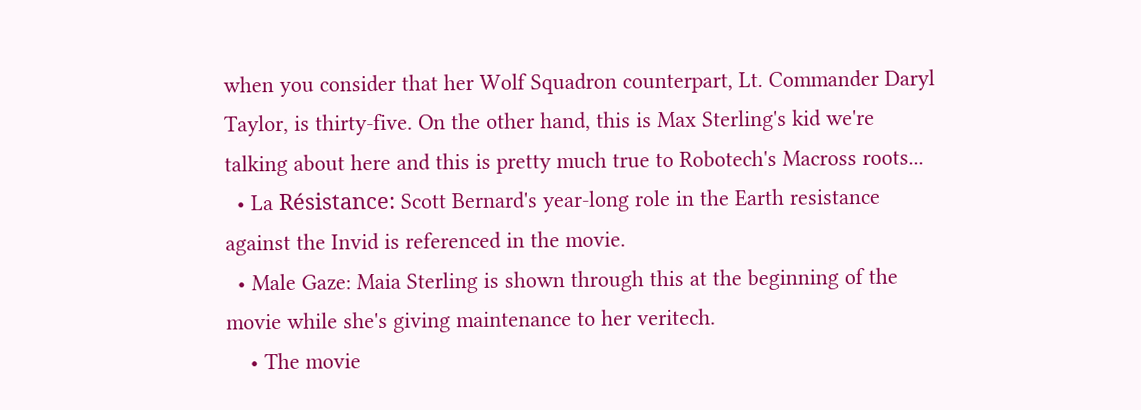when you consider that her Wolf Squadron counterpart, Lt. Commander Daryl Taylor, is thirty-five. On the other hand, this is Max Sterling's kid we're talking about here and this is pretty much true to Robotech's Macross roots...
  • La Résistance: Scott Bernard's year-long role in the Earth resistance against the Invid is referenced in the movie.
  • Male Gaze: Maia Sterling is shown through this at the beginning of the movie while she's giving maintenance to her veritech.
    • The movie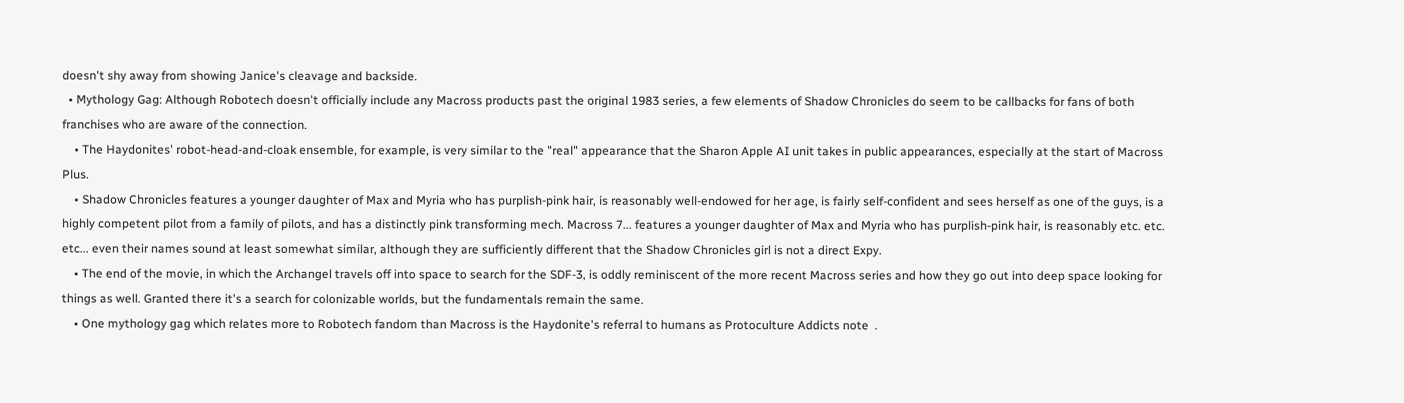doesn't shy away from showing Janice's cleavage and backside.
  • Mythology Gag: Although Robotech doesn't officially include any Macross products past the original 1983 series, a few elements of Shadow Chronicles do seem to be callbacks for fans of both franchises who are aware of the connection.
    • The Haydonites' robot-head-and-cloak ensemble, for example, is very similar to the "real" appearance that the Sharon Apple AI unit takes in public appearances, especially at the start of Macross Plus.
    • Shadow Chronicles features a younger daughter of Max and Myria who has purplish-pink hair, is reasonably well-endowed for her age, is fairly self-confident and sees herself as one of the guys, is a highly competent pilot from a family of pilots, and has a distinctly pink transforming mech. Macross 7... features a younger daughter of Max and Myria who has purplish-pink hair, is reasonably etc. etc. etc... even their names sound at least somewhat similar, although they are sufficiently different that the Shadow Chronicles girl is not a direct Expy.
    • The end of the movie, in which the Archangel travels off into space to search for the SDF-3, is oddly reminiscent of the more recent Macross series and how they go out into deep space looking for things as well. Granted there it's a search for colonizable worlds, but the fundamentals remain the same.
    • One mythology gag which relates more to Robotech fandom than Macross is the Haydonite's referral to humans as Protoculture Addicts note  .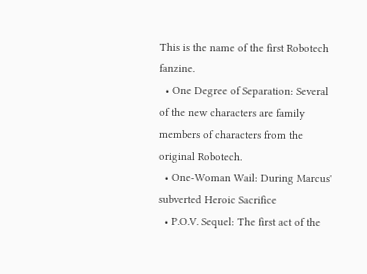This is the name of the first Robotech fanzine.
  • One Degree of Separation: Several of the new characters are family members of characters from the original Robotech.
  • One-Woman Wail: During Marcus' subverted Heroic Sacrifice
  • P.O.V. Sequel: The first act of the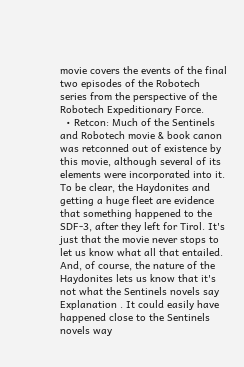movie covers the events of the final two episodes of the Robotech series from the perspective of the Robotech Expeditionary Force.
  • Retcon: Much of the Sentinels and Robotech movie & book canon was retconned out of existence by this movie, although several of its elements were incorporated into it. To be clear, the Haydonites and getting a huge fleet are evidence that something happened to the SDF-3, after they left for Tirol. It's just that the movie never stops to let us know what all that entailed. And, of course, the nature of the Haydonites lets us know that it's not what the Sentinels novels say Explanation . It could easily have happened close to the Sentinels novels way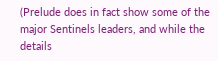(Prelude does in fact show some of the major Sentinels leaders, and while the details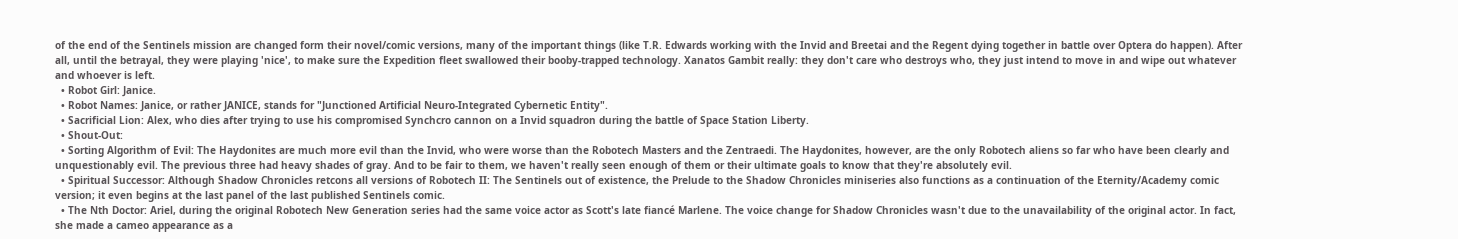of the end of the Sentinels mission are changed form their novel/comic versions, many of the important things (like T.R. Edwards working with the Invid and Breetai and the Regent dying together in battle over Optera do happen). After all, until the betrayal, they were playing 'nice', to make sure the Expedition fleet swallowed their booby-trapped technology. Xanatos Gambit really: they don't care who destroys who, they just intend to move in and wipe out whatever and whoever is left.
  • Robot Girl: Janice.
  • Robot Names: Janice, or rather JANICE, stands for "Junctioned Artificial Neuro-Integrated Cybernetic Entity".
  • Sacrificial Lion: Alex, who dies after trying to use his compromised Synchcro cannon on a Invid squadron during the battle of Space Station Liberty.
  • Shout-Out:
  • Sorting Algorithm of Evil: The Haydonites are much more evil than the Invid, who were worse than the Robotech Masters and the Zentraedi. The Haydonites, however, are the only Robotech aliens so far who have been clearly and unquestionably evil. The previous three had heavy shades of gray. And to be fair to them, we haven't really seen enough of them or their ultimate goals to know that they're absolutely evil.
  • Spiritual Successor: Although Shadow Chronicles retcons all versions of Robotech II: The Sentinels out of existence, the Prelude to the Shadow Chronicles miniseries also functions as a continuation of the Eternity/Academy comic version; it even begins at the last panel of the last published Sentinels comic.
  • The Nth Doctor: Ariel, during the original Robotech New Generation series had the same voice actor as Scott's late fiancé Marlene. The voice change for Shadow Chronicles wasn't due to the unavailability of the original actor. In fact, she made a cameo appearance as a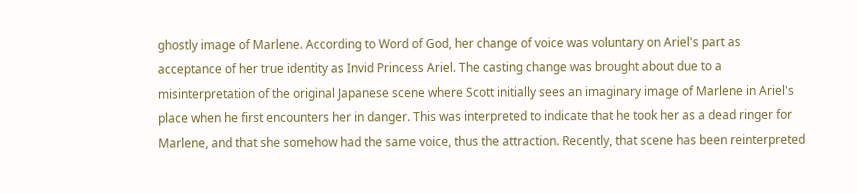ghostly image of Marlene. According to Word of God, her change of voice was voluntary on Ariel's part as acceptance of her true identity as Invid Princess Ariel. The casting change was brought about due to a misinterpretation of the original Japanese scene where Scott initially sees an imaginary image of Marlene in Ariel's place when he first encounters her in danger. This was interpreted to indicate that he took her as a dead ringer for Marlene, and that she somehow had the same voice, thus the attraction. Recently, that scene has been reinterpreted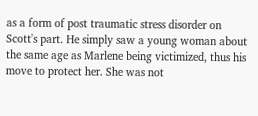as a form of post traumatic stress disorder on Scott's part. He simply saw a young woman about the same age as Marlene being victimized, thus his move to protect her. She was not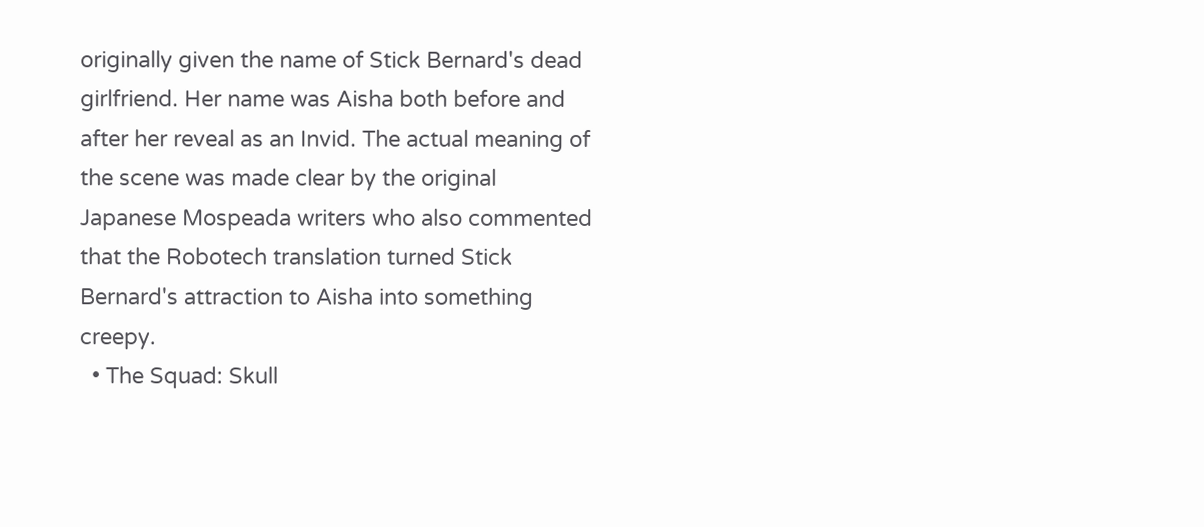originally given the name of Stick Bernard's dead girlfriend. Her name was Aisha both before and after her reveal as an Invid. The actual meaning of the scene was made clear by the original Japanese Mospeada writers who also commented that the Robotech translation turned Stick Bernard's attraction to Aisha into something creepy.
  • The Squad: Skull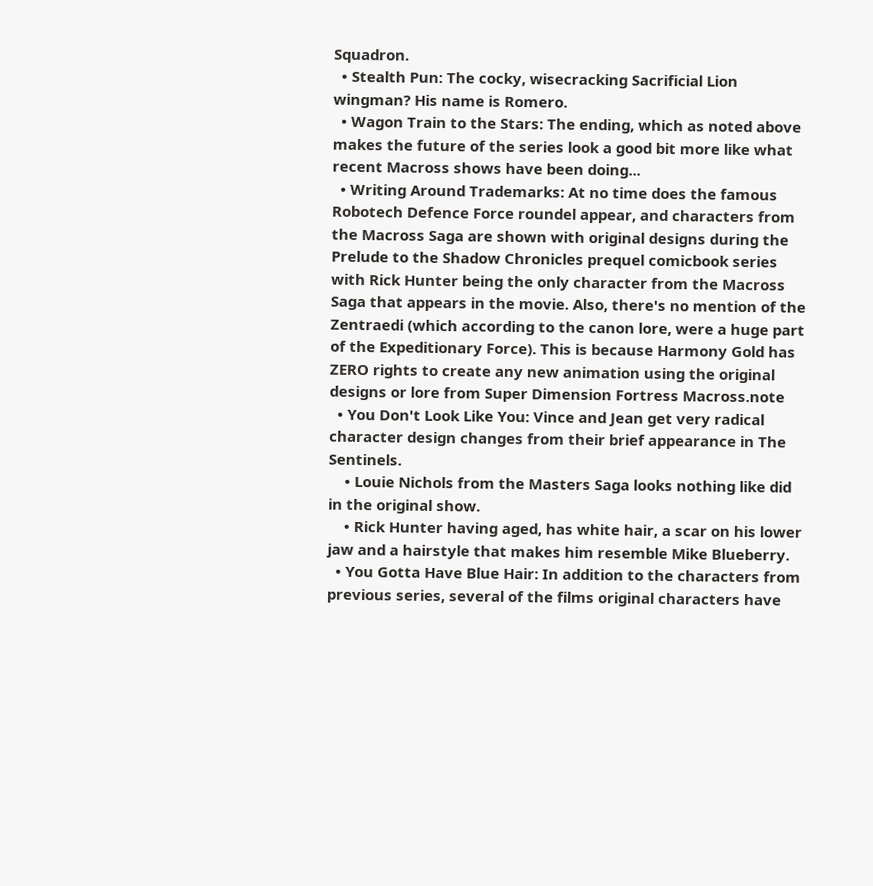Squadron.
  • Stealth Pun: The cocky, wisecracking Sacrificial Lion wingman? His name is Romero.
  • Wagon Train to the Stars: The ending, which as noted above makes the future of the series look a good bit more like what recent Macross shows have been doing...
  • Writing Around Trademarks: At no time does the famous Robotech Defence Force roundel appear, and characters from the Macross Saga are shown with original designs during the Prelude to the Shadow Chronicles prequel comicbook series with Rick Hunter being the only character from the Macross Saga that appears in the movie. Also, there's no mention of the Zentraedi (which according to the canon lore, were a huge part of the Expeditionary Force). This is because Harmony Gold has ZERO rights to create any new animation using the original designs or lore from Super Dimension Fortress Macross.note
  • You Don't Look Like You: Vince and Jean get very radical character design changes from their brief appearance in The Sentinels.
    • Louie Nichols from the Masters Saga looks nothing like did in the original show.
    • Rick Hunter having aged, has white hair, a scar on his lower jaw and a hairstyle that makes him resemble Mike Blueberry.
  • You Gotta Have Blue Hair: In addition to the characters from previous series, several of the films original characters have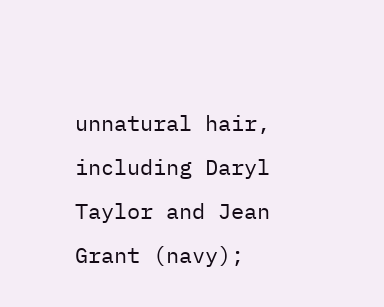unnatural hair, including Daryl Taylor and Jean Grant (navy);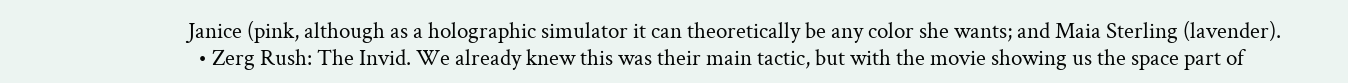Janice (pink, although as a holographic simulator it can theoretically be any color she wants; and Maia Sterling (lavender).
  • Zerg Rush: The Invid. We already knew this was their main tactic, but with the movie showing us the space part of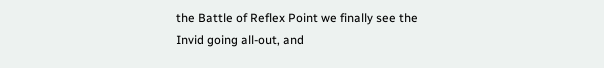the Battle of Reflex Point we finally see the Invid going all-out, and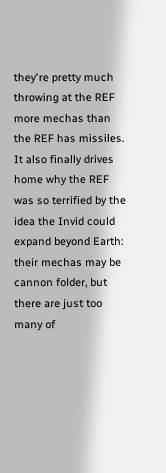they're pretty much throwing at the REF more mechas than the REF has missiles. It also finally drives home why the REF was so terrified by the idea the Invid could expand beyond Earth: their mechas may be cannon folder, but there are just too many of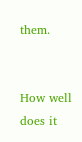them.


How well does it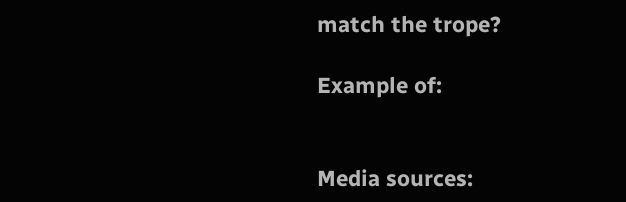match the trope?

Example of:


Media sources: